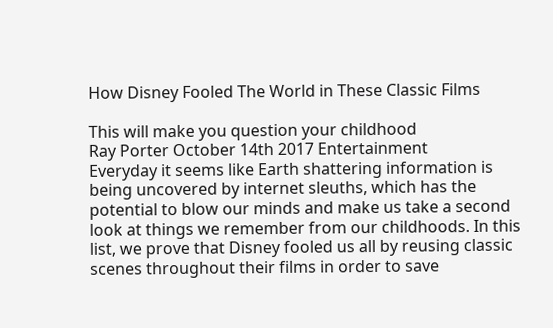How Disney Fooled The World in These Classic Films

This will make you question your childhood
Ray Porter October 14th 2017 Entertainment
Everyday it seems like Earth shattering information is being uncovered by internet sleuths, which has the potential to blow our minds and make us take a second look at things we remember from our childhoods. In this list, we prove that Disney fooled us all by reusing classic scenes throughout their films in order to save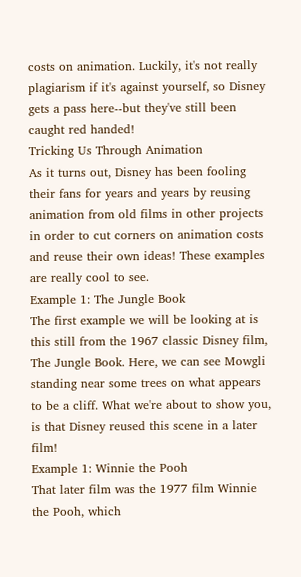costs on animation. Luckily, it's not really plagiarism if it's against yourself, so Disney gets a pass here--but they've still been caught red handed!
Tricking Us Through Animation
As it turns out, Disney has been fooling their fans for years and years by reusing animation from old films in other projects in order to cut corners on animation costs and reuse their own ideas! These examples are really cool to see.
Example 1: The Jungle Book
The first example we will be looking at is this still from the 1967 classic Disney film, The Jungle Book. Here, we can see Mowgli standing near some trees on what appears to be a cliff. What we're about to show you, is that Disney reused this scene in a later film!
Example 1: Winnie the Pooh
That later film was the 1977 film Winnie the Pooh, which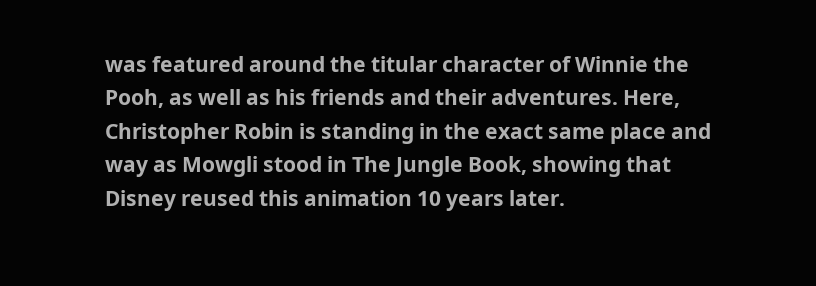was featured around the titular character of Winnie the Pooh, as well as his friends and their adventures. Here, Christopher Robin is standing in the exact same place and way as Mowgli stood in The Jungle Book, showing that Disney reused this animation 10 years later.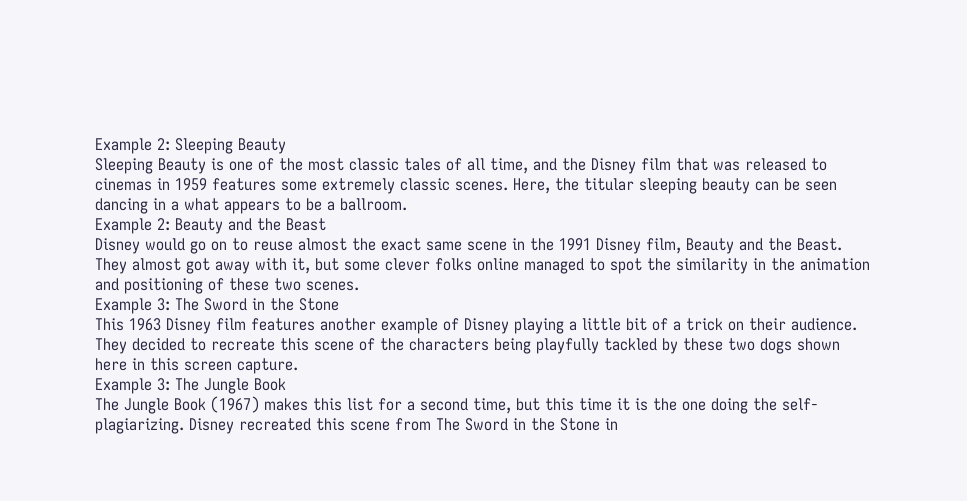Example 2: Sleeping Beauty
Sleeping Beauty is one of the most classic tales of all time, and the Disney film that was released to cinemas in 1959 features some extremely classic scenes. Here, the titular sleeping beauty can be seen dancing in a what appears to be a ballroom.
Example 2: Beauty and the Beast
Disney would go on to reuse almost the exact same scene in the 1991 Disney film, Beauty and the Beast. They almost got away with it, but some clever folks online managed to spot the similarity in the animation and positioning of these two scenes.
Example 3: The Sword in the Stone
This 1963 Disney film features another example of Disney playing a little bit of a trick on their audience. They decided to recreate this scene of the characters being playfully tackled by these two dogs shown here in this screen capture.
Example 3: The Jungle Book
The Jungle Book (1967) makes this list for a second time, but this time it is the one doing the self-plagiarizing. Disney recreated this scene from The Sword in the Stone in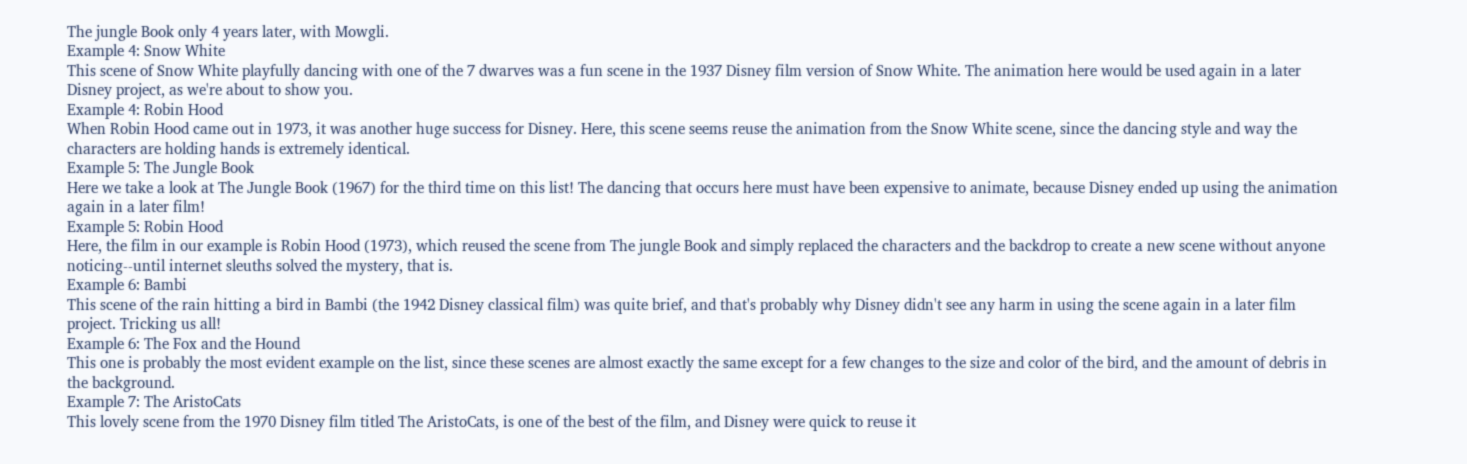The jungle Book only 4 years later, with Mowgli.
Example 4: Snow White
This scene of Snow White playfully dancing with one of the 7 dwarves was a fun scene in the 1937 Disney film version of Snow White. The animation here would be used again in a later Disney project, as we're about to show you.
Example 4: Robin Hood
When Robin Hood came out in 1973, it was another huge success for Disney. Here, this scene seems reuse the animation from the Snow White scene, since the dancing style and way the characters are holding hands is extremely identical.
Example 5: The Jungle Book
Here we take a look at The Jungle Book (1967) for the third time on this list! The dancing that occurs here must have been expensive to animate, because Disney ended up using the animation again in a later film!
Example 5: Robin Hood
Here, the film in our example is Robin Hood (1973), which reused the scene from The jungle Book and simply replaced the characters and the backdrop to create a new scene without anyone noticing--until internet sleuths solved the mystery, that is.
Example 6: Bambi
This scene of the rain hitting a bird in Bambi (the 1942 Disney classical film) was quite brief, and that's probably why Disney didn't see any harm in using the scene again in a later film project. Tricking us all!
Example 6: The Fox and the Hound
This one is probably the most evident example on the list, since these scenes are almost exactly the same except for a few changes to the size and color of the bird, and the amount of debris in the background.
Example 7: The AristoCats
This lovely scene from the 1970 Disney film titled The AristoCats, is one of the best of the film, and Disney were quick to reuse it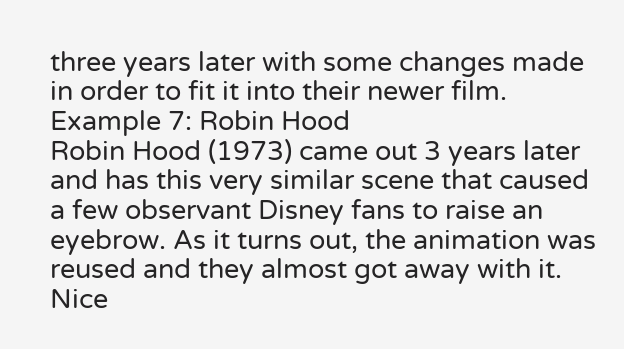three years later with some changes made in order to fit it into their newer film.
Example 7: Robin Hood
Robin Hood (1973) came out 3 years later and has this very similar scene that caused a few observant Disney fans to raise an eyebrow. As it turns out, the animation was reused and they almost got away with it. Nice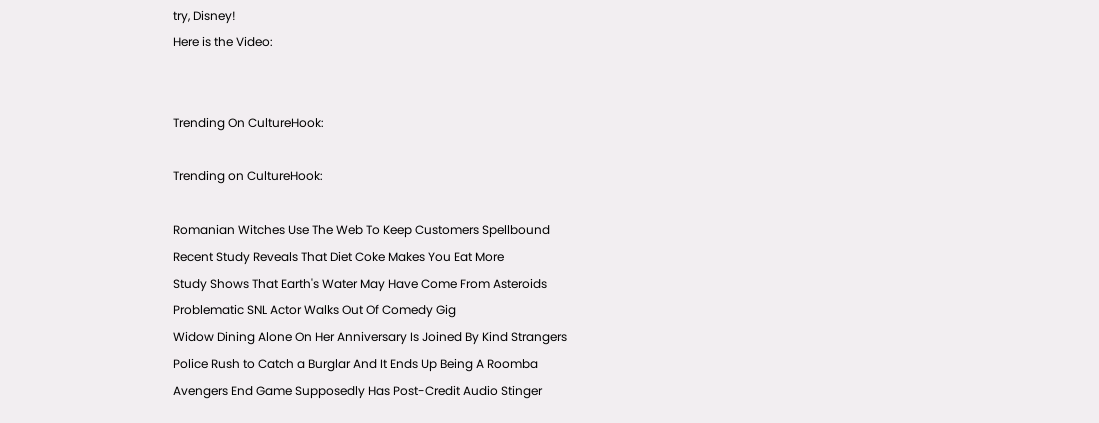try, Disney!
Here is the Video:


Trending On CultureHook:

Trending on CultureHook:

Romanian Witches Use The Web To Keep Customers Spellbound
Recent Study Reveals That Diet Coke Makes You Eat More
Study Shows That Earth's Water May Have Come From Asteroids
Problematic SNL Actor Walks Out Of Comedy Gig
Widow Dining Alone On Her Anniversary Is Joined By Kind Strangers
Police Rush to Catch a Burglar And It Ends Up Being A Roomba
Avengers End Game Supposedly Has Post-Credit Audio Stinger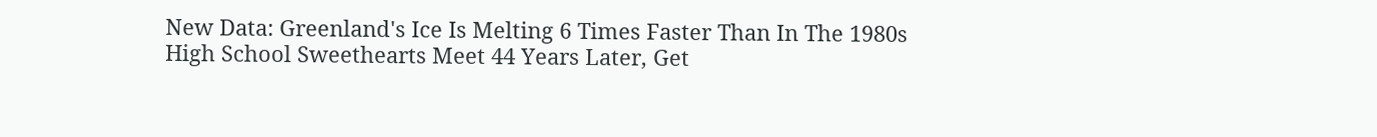New Data: Greenland's Ice Is Melting 6 Times Faster Than In The 1980s
High School Sweethearts Meet 44 Years Later, Get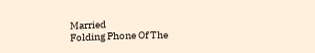Married
Folding Phone Of The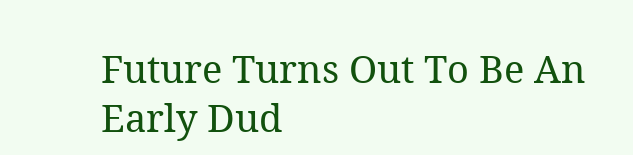Future Turns Out To Be An Early Dud